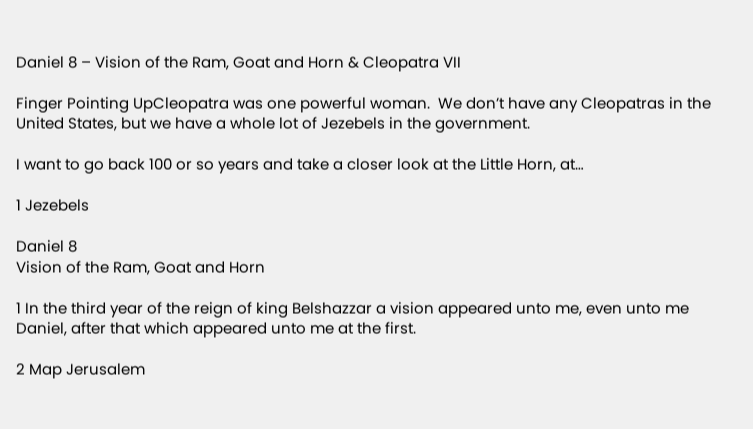Daniel 8 – Vision of the Ram, Goat and Horn & Cleopatra VII

Finger Pointing UpCleopatra was one powerful woman.  We don’t have any Cleopatras in the United States, but we have a whole lot of Jezebels in the government.

I want to go back 100 or so years and take a closer look at the Little Horn, at…

1 Jezebels

Daniel 8
Vision of the Ram, Goat and Horn

1 In the third year of the reign of king Belshazzar a vision appeared unto me, even unto me Daniel, after that which appeared unto me at the first.

2 Map Jerusalem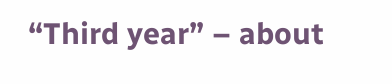“Third year” – about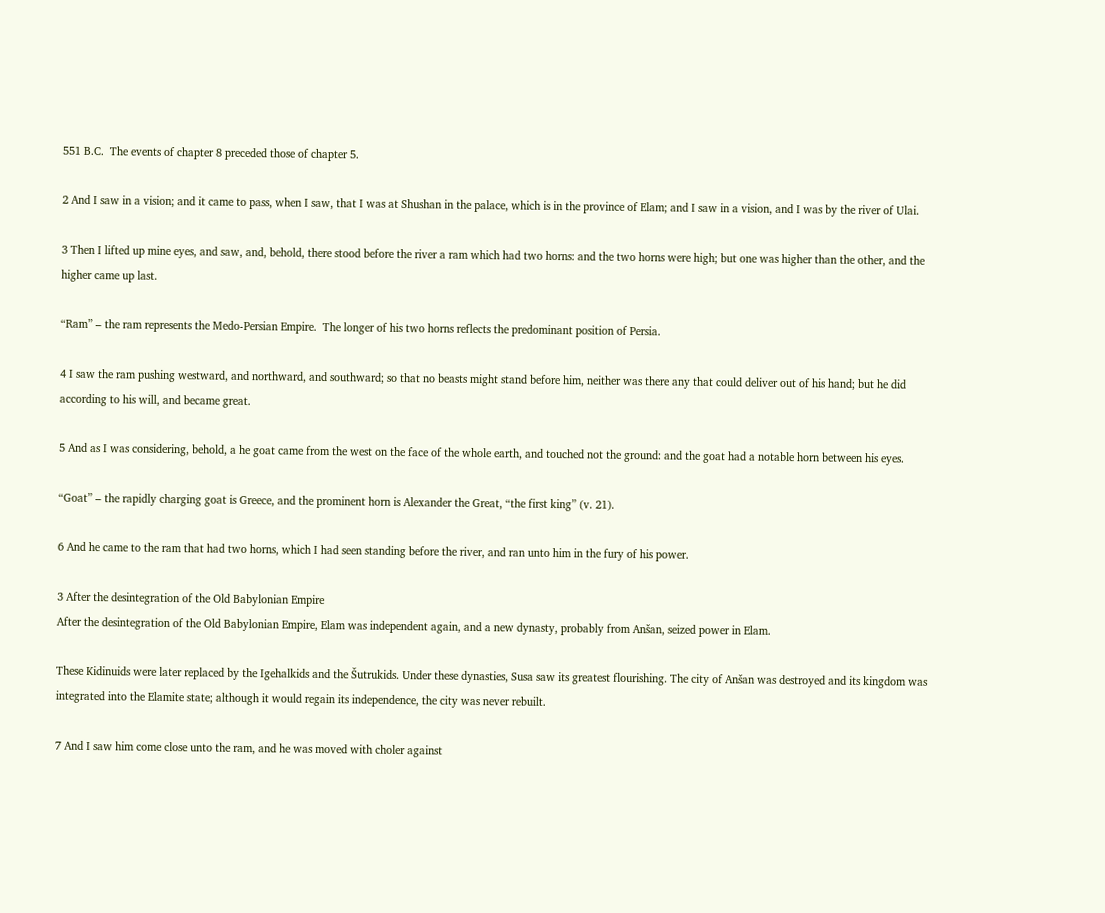551 B.C.  The events of chapter 8 preceded those of chapter 5.

2 And I saw in a vision; and it came to pass, when I saw, that I was at Shushan in the palace, which is in the province of Elam; and I saw in a vision, and I was by the river of Ulai.

3 Then I lifted up mine eyes, and saw, and, behold, there stood before the river a ram which had two horns: and the two horns were high; but one was higher than the other, and the higher came up last.

“Ram” – the ram represents the Medo-Persian Empire.  The longer of his two horns reflects the predominant position of Persia.

4 I saw the ram pushing westward, and northward, and southward; so that no beasts might stand before him, neither was there any that could deliver out of his hand; but he did according to his will, and became great.

5 And as I was considering, behold, a he goat came from the west on the face of the whole earth, and touched not the ground: and the goat had a notable horn between his eyes.

“Goat” – the rapidly charging goat is Greece, and the prominent horn is Alexander the Great, “the first king” (v. 21).

6 And he came to the ram that had two horns, which I had seen standing before the river, and ran unto him in the fury of his power.

3 After the desintegration of the Old Babylonian Empire
After the desintegration of the Old Babylonian Empire, Elam was independent again, and a new dynasty, probably from Anšan, seized power in Elam.

These Kidinuids were later replaced by the Igehalkids and the Šutrukids. Under these dynasties, Susa saw its greatest flourishing. The city of Anšan was destroyed and its kingdom was integrated into the Elamite state; although it would regain its independence, the city was never rebuilt.

7 And I saw him come close unto the ram, and he was moved with choler against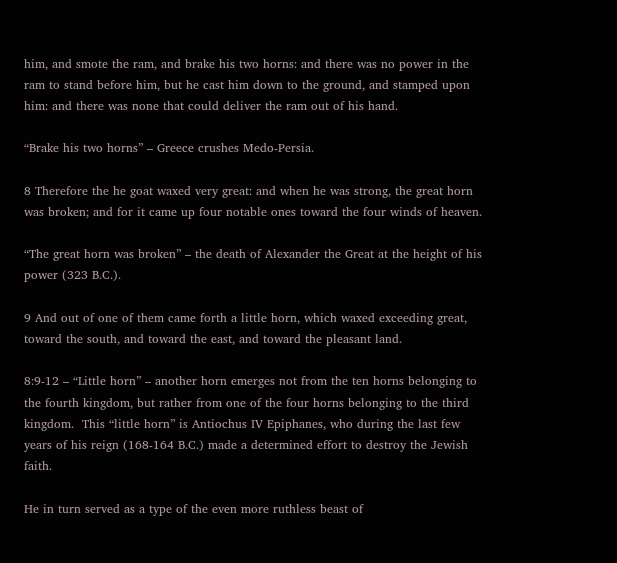him, and smote the ram, and brake his two horns: and there was no power in the ram to stand before him, but he cast him down to the ground, and stamped upon him: and there was none that could deliver the ram out of his hand.

“Brake his two horns” – Greece crushes Medo-Persia.

8 Therefore the he goat waxed very great: and when he was strong, the great horn was broken; and for it came up four notable ones toward the four winds of heaven.

“The great horn was broken” – the death of Alexander the Great at the height of his power (323 B.C.).

9 And out of one of them came forth a little horn, which waxed exceeding great, toward the south, and toward the east, and toward the pleasant land.

8:9-12 – “Little horn” – another horn emerges not from the ten horns belonging to the fourth kingdom, but rather from one of the four horns belonging to the third kingdom.  This “little horn” is Antiochus IV Epiphanes, who during the last few years of his reign (168-164 B.C.) made a determined effort to destroy the Jewish faith.

He in turn served as a type of the even more ruthless beast of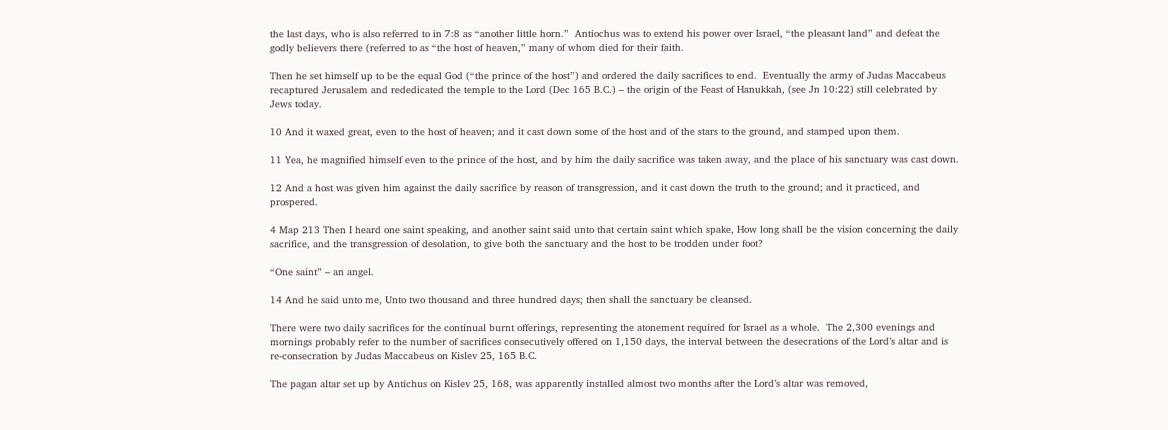the last days, who is also referred to in 7:8 as “another little horn.”  Antiochus was to extend his power over Israel, “the pleasant land” and defeat the godly believers there (referred to as “the host of heaven,” many of whom died for their faith.

Then he set himself up to be the equal God (“the prince of the host”) and ordered the daily sacrifices to end.  Eventually the army of Judas Maccabeus recaptured Jerusalem and rededicated the temple to the Lord (Dec 165 B.C.) – the origin of the Feast of Hanukkah, (see Jn 10:22) still celebrated by Jews today.

10 And it waxed great, even to the host of heaven; and it cast down some of the host and of the stars to the ground, and stamped upon them.

11 Yea, he magnified himself even to the prince of the host, and by him the daily sacrifice was taken away, and the place of his sanctuary was cast down.

12 And a host was given him against the daily sacrifice by reason of transgression, and it cast down the truth to the ground; and it practiced, and prospered.

4 Map 213 Then I heard one saint speaking, and another saint said unto that certain saint which spake, How long shall be the vision concerning the daily sacrifice, and the transgression of desolation, to give both the sanctuary and the host to be trodden under foot?

“One saint” – an angel.

14 And he said unto me, Unto two thousand and three hundred days; then shall the sanctuary be cleansed.

There were two daily sacrifices for the continual burnt offerings, representing the atonement required for Israel as a whole.  The 2,300 evenings and mornings probably refer to the number of sacrifices consecutively offered on 1,150 days, the interval between the desecrations of the Lord’s altar and is re-consecration by Judas Maccabeus on Kislev 25, 165 B.C.

The pagan altar set up by Antichus on Kislev 25, 168, was apparently installed almost two months after the Lord’s altar was removed,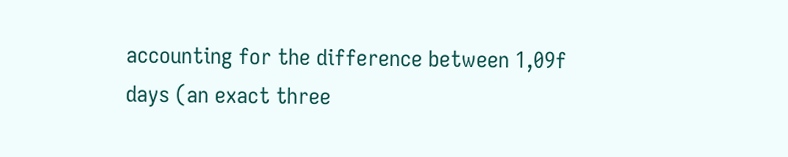accounting for the difference between 1,09f days (an exact three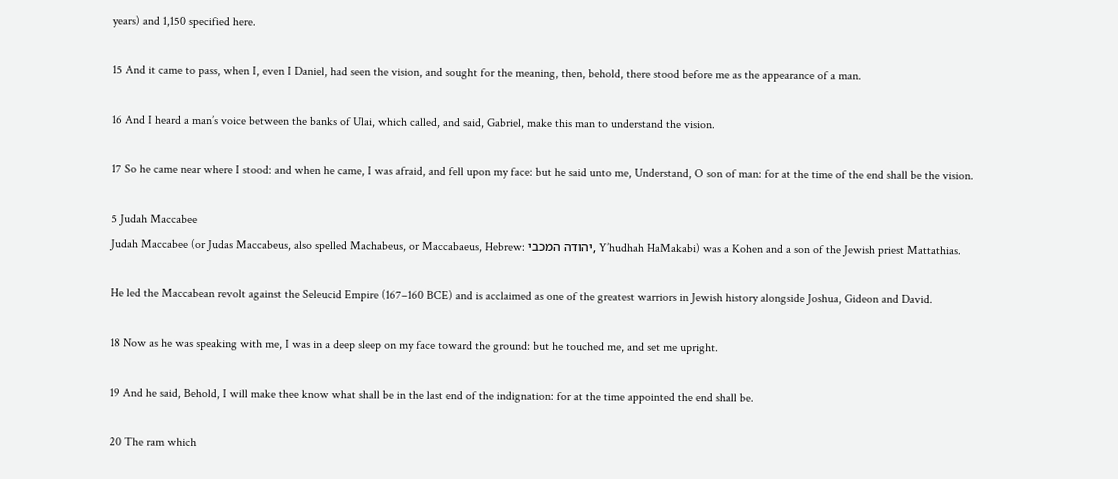years) and 1,150 specified here.

15 And it came to pass, when I, even I Daniel, had seen the vision, and sought for the meaning, then, behold, there stood before me as the appearance of a man.

16 And I heard a man’s voice between the banks of Ulai, which called, and said, Gabriel, make this man to understand the vision.

17 So he came near where I stood: and when he came, I was afraid, and fell upon my face: but he said unto me, Understand, O son of man: for at the time of the end shall be the vision.

5 Judah Maccabee
Judah Maccabee (or Judas Maccabeus, also spelled Machabeus, or Maccabaeus, Hebrew: יהודה המכבי, Y’hudhah HaMakabi) was a Kohen and a son of the Jewish priest Mattathias.

He led the Maccabean revolt against the Seleucid Empire (167–160 BCE) and is acclaimed as one of the greatest warriors in Jewish history alongside Joshua, Gideon and David.

18 Now as he was speaking with me, I was in a deep sleep on my face toward the ground: but he touched me, and set me upright.

19 And he said, Behold, I will make thee know what shall be in the last end of the indignation: for at the time appointed the end shall be.

20 The ram which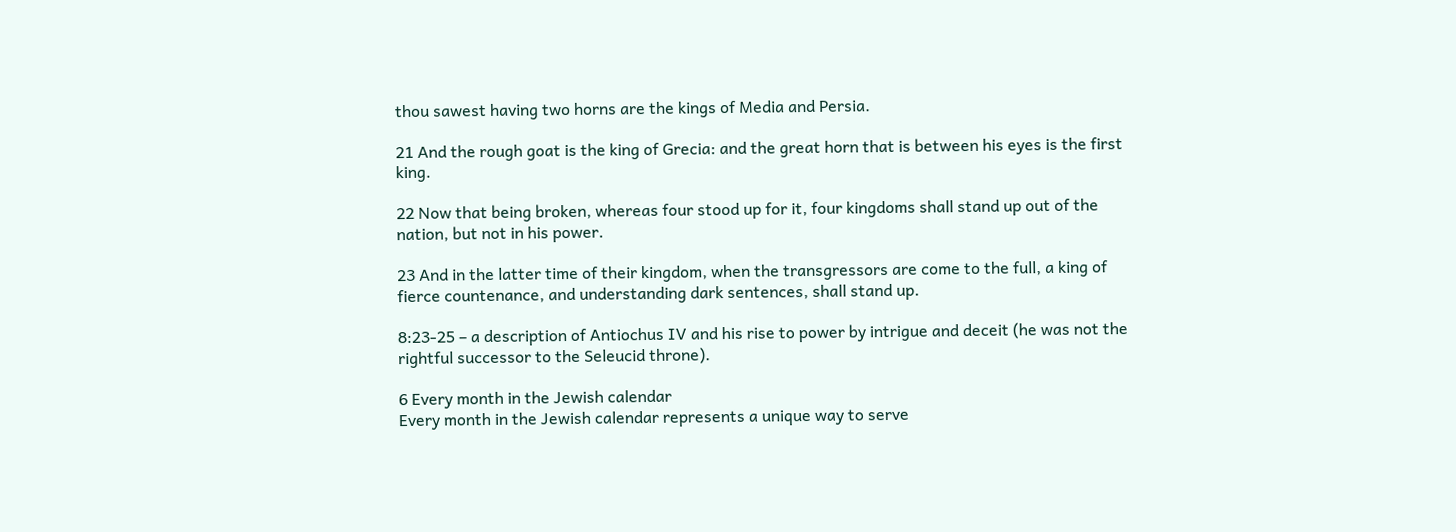thou sawest having two horns are the kings of Media and Persia.

21 And the rough goat is the king of Grecia: and the great horn that is between his eyes is the first king.

22 Now that being broken, whereas four stood up for it, four kingdoms shall stand up out of the nation, but not in his power.

23 And in the latter time of their kingdom, when the transgressors are come to the full, a king of fierce countenance, and understanding dark sentences, shall stand up.

8:23-25 – a description of Antiochus IV and his rise to power by intrigue and deceit (he was not the rightful successor to the Seleucid throne).

6 Every month in the Jewish calendar
Every month in the Jewish calendar represents a unique way to serve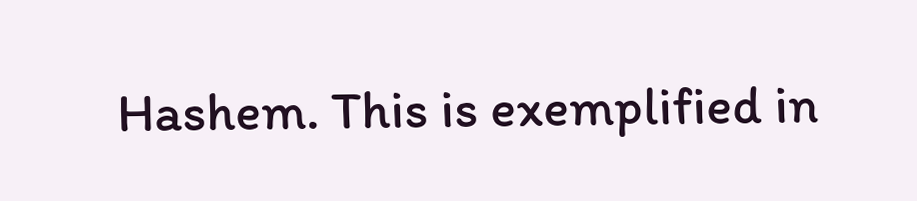Hashem. This is exemplified in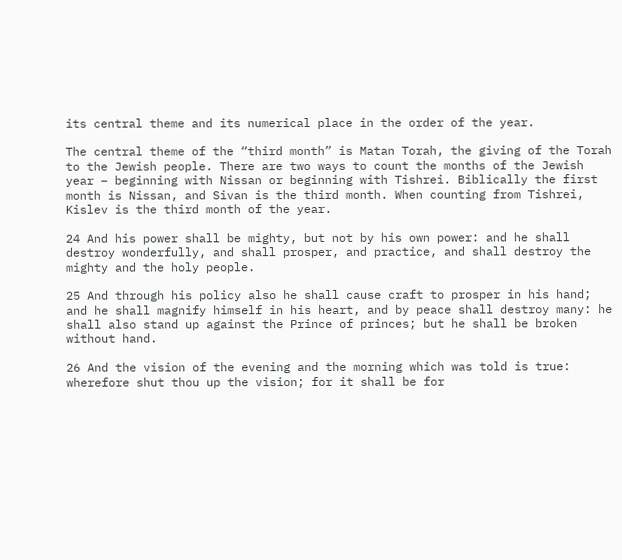its central theme and its numerical place in the order of the year.

The central theme of the “third month” is Matan Torah, the giving of the Torah to the Jewish people. There are two ways to count the months of the Jewish year – beginning with Nissan or beginning with Tishrei. Biblically the first month is Nissan, and Sivan is the third month. When counting from Tishrei, Kislev is the third month of the year.

24 And his power shall be mighty, but not by his own power: and he shall destroy wonderfully, and shall prosper, and practice, and shall destroy the mighty and the holy people.

25 And through his policy also he shall cause craft to prosper in his hand; and he shall magnify himself in his heart, and by peace shall destroy many: he shall also stand up against the Prince of princes; but he shall be broken without hand.

26 And the vision of the evening and the morning which was told is true: wherefore shut thou up the vision; for it shall be for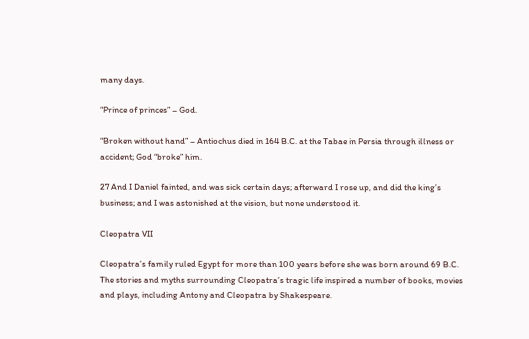many days.

“Prince of princes” – God.

“Broken without hand” – Antiochus died in 164 B.C. at the Tabae in Persia through illness or accident; God “broke” him.

27 And I Daniel fainted, and was sick certain days; afterward I rose up, and did the king’s business; and I was astonished at the vision, but none understood it.

Cleopatra VII

Cleopatra’s family ruled Egypt for more than 100 years before she was born around 69 B.C. The stories and myths surrounding Cleopatra’s tragic life inspired a number of books, movies and plays, including Antony and Cleopatra by Shakespeare.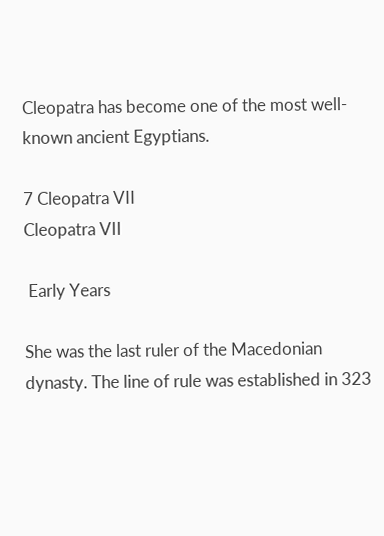Cleopatra has become one of the most well-known ancient Egyptians.

7 Cleopatra VII
Cleopatra VII

 Early Years

She was the last ruler of the Macedonian dynasty. The line of rule was established in 323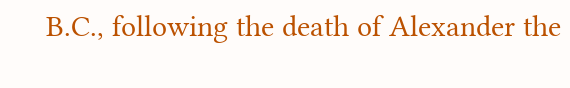B.C., following the death of Alexander the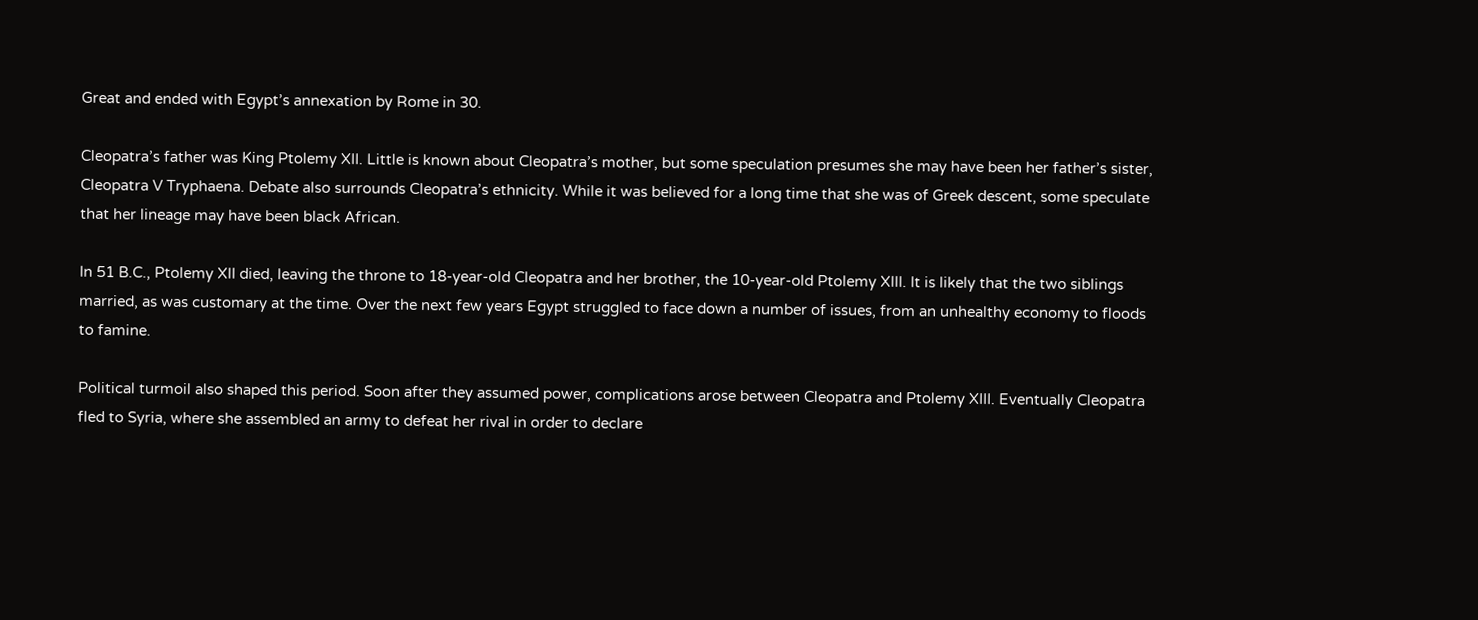Great and ended with Egypt’s annexation by Rome in 30.

Cleopatra’s father was King Ptolemy XII. Little is known about Cleopatra’s mother, but some speculation presumes she may have been her father’s sister, Cleopatra V Tryphaena. Debate also surrounds Cleopatra’s ethnicity. While it was believed for a long time that she was of Greek descent, some speculate that her lineage may have been black African.

In 51 B.C., Ptolemy XII died, leaving the throne to 18-year-old Cleopatra and her brother, the 10-year-old Ptolemy XIII. It is likely that the two siblings married, as was customary at the time. Over the next few years Egypt struggled to face down a number of issues, from an unhealthy economy to floods to famine.

Political turmoil also shaped this period. Soon after they assumed power, complications arose between Cleopatra and Ptolemy XIII. Eventually Cleopatra fled to Syria, where she assembled an army to defeat her rival in order to declare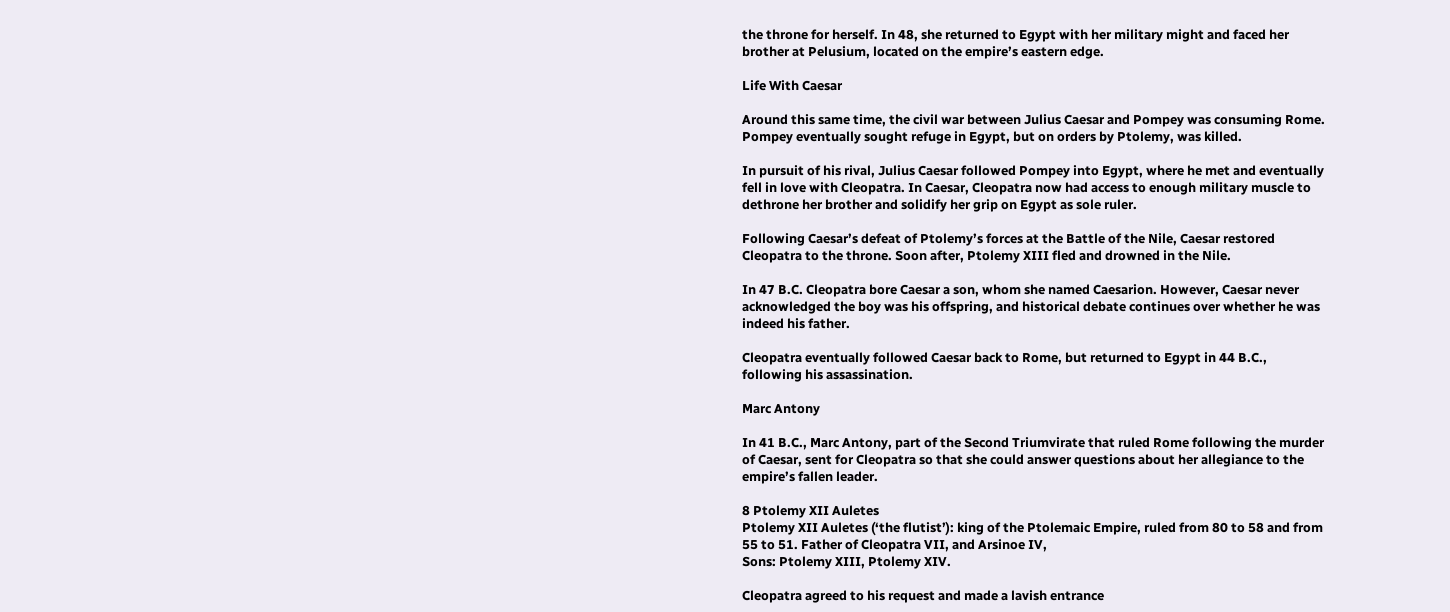the throne for herself. In 48, she returned to Egypt with her military might and faced her brother at Pelusium, located on the empire’s eastern edge.

Life With Caesar

Around this same time, the civil war between Julius Caesar and Pompey was consuming Rome. Pompey eventually sought refuge in Egypt, but on orders by Ptolemy, was killed.

In pursuit of his rival, Julius Caesar followed Pompey into Egypt, where he met and eventually fell in love with Cleopatra. In Caesar, Cleopatra now had access to enough military muscle to dethrone her brother and solidify her grip on Egypt as sole ruler.

Following Caesar’s defeat of Ptolemy’s forces at the Battle of the Nile, Caesar restored Cleopatra to the throne. Soon after, Ptolemy XIII fled and drowned in the Nile.

In 47 B.C. Cleopatra bore Caesar a son, whom she named Caesarion. However, Caesar never acknowledged the boy was his offspring, and historical debate continues over whether he was indeed his father.

Cleopatra eventually followed Caesar back to Rome, but returned to Egypt in 44 B.C., following his assassination.

Marc Antony

In 41 B.C., Marc Antony, part of the Second Triumvirate that ruled Rome following the murder of Caesar, sent for Cleopatra so that she could answer questions about her allegiance to the empire’s fallen leader.

8 Ptolemy XII Auletes
Ptolemy XII Auletes (‘the flutist’): king of the Ptolemaic Empire, ruled from 80 to 58 and from 55 to 51. Father of Cleopatra VII, and Arsinoe IV,
Sons: Ptolemy XIII, Ptolemy XIV.

Cleopatra agreed to his request and made a lavish entrance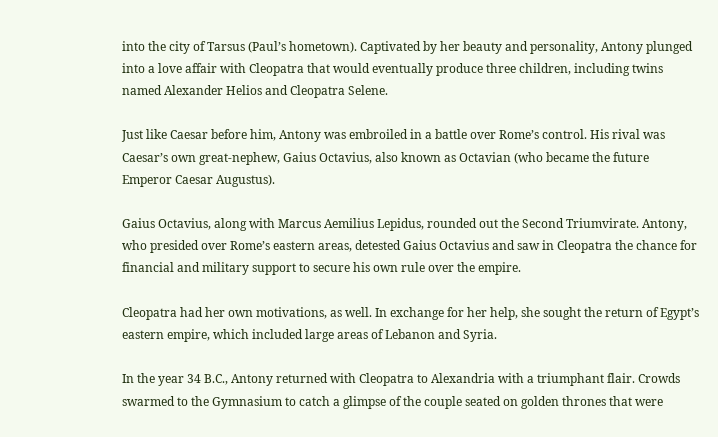into the city of Tarsus (Paul’s hometown). Captivated by her beauty and personality, Antony plunged into a love affair with Cleopatra that would eventually produce three children, including twins named Alexander Helios and Cleopatra Selene.

Just like Caesar before him, Antony was embroiled in a battle over Rome’s control. His rival was Caesar’s own great-nephew, Gaius Octavius, also known as Octavian (who became the future Emperor Caesar Augustus).

Gaius Octavius, along with Marcus Aemilius Lepidus, rounded out the Second Triumvirate. Antony, who presided over Rome’s eastern areas, detested Gaius Octavius and saw in Cleopatra the chance for financial and military support to secure his own rule over the empire.

Cleopatra had her own motivations, as well. In exchange for her help, she sought the return of Egypt’s eastern empire, which included large areas of Lebanon and Syria.

In the year 34 B.C., Antony returned with Cleopatra to Alexandria with a triumphant flair. Crowds swarmed to the Gymnasium to catch a glimpse of the couple seated on golden thrones that were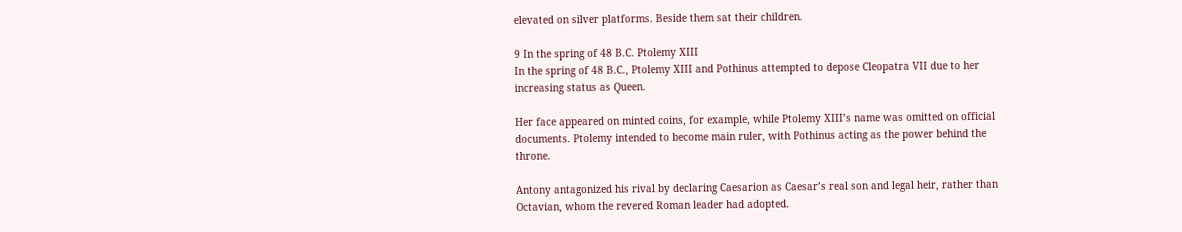elevated on silver platforms. Beside them sat their children.

9 In the spring of 48 B.C. Ptolemy XIII
In the spring of 48 B.C., Ptolemy XIII and Pothinus attempted to depose Cleopatra VII due to her increasing status as Queen.

Her face appeared on minted coins, for example, while Ptolemy XIII’s name was omitted on official documents. Ptolemy intended to become main ruler, with Pothinus acting as the power behind the throne.

Antony antagonized his rival by declaring Caesarion as Caesar’s real son and legal heir, rather than Octavian, whom the revered Roman leader had adopted.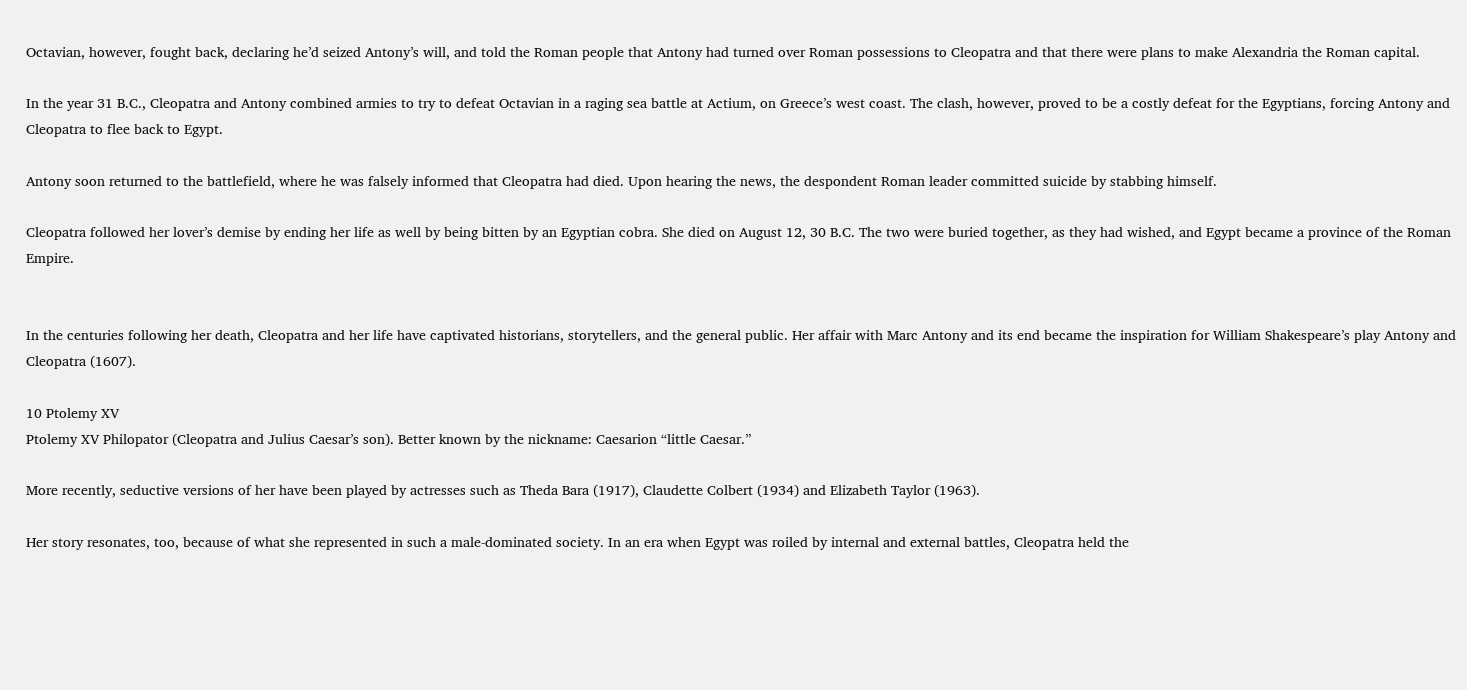Octavian, however, fought back, declaring he’d seized Antony’s will, and told the Roman people that Antony had turned over Roman possessions to Cleopatra and that there were plans to make Alexandria the Roman capital.

In the year 31 B.C., Cleopatra and Antony combined armies to try to defeat Octavian in a raging sea battle at Actium, on Greece’s west coast. The clash, however, proved to be a costly defeat for the Egyptians, forcing Antony and Cleopatra to flee back to Egypt.

Antony soon returned to the battlefield, where he was falsely informed that Cleopatra had died. Upon hearing the news, the despondent Roman leader committed suicide by stabbing himself.

Cleopatra followed her lover’s demise by ending her life as well by being bitten by an Egyptian cobra. She died on August 12, 30 B.C. The two were buried together, as they had wished, and Egypt became a province of the Roman Empire.


In the centuries following her death, Cleopatra and her life have captivated historians, storytellers, and the general public. Her affair with Marc Antony and its end became the inspiration for William Shakespeare’s play Antony and Cleopatra (1607).

10 Ptolemy XV
Ptolemy XV Philopator (Cleopatra and Julius Caesar’s son). Better known by the nickname: Caesarion “little Caesar.”

More recently, seductive versions of her have been played by actresses such as Theda Bara (1917), Claudette Colbert (1934) and Elizabeth Taylor (1963).

Her story resonates, too, because of what she represented in such a male-dominated society. In an era when Egypt was roiled by internal and external battles, Cleopatra held the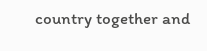country together and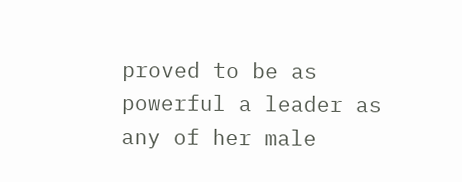proved to be as powerful a leader as any of her male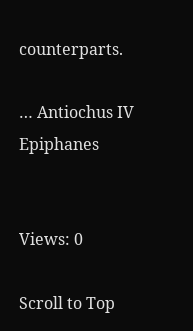counterparts.

… Antiochus IV Epiphanes


Views: 0

Scroll to Top